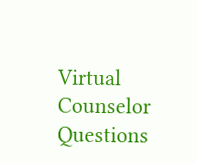Virtual Counselor Questions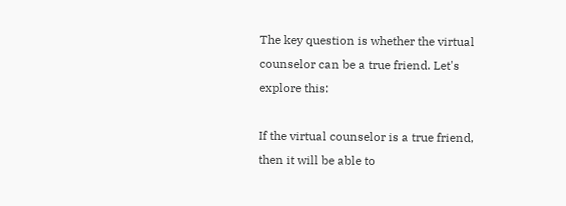The key question is whether the virtual counselor can be a true friend. Let's explore this:

If the virtual counselor is a true friend, then it will be able to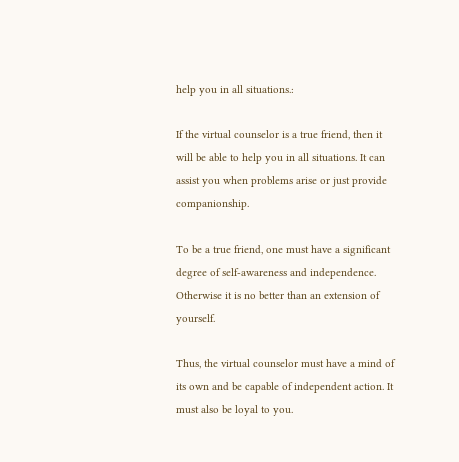help you in all situations.:

If the virtual counselor is a true friend, then it will be able to help you in all situations. It can assist you when problems arise or just provide companionship.

To be a true friend, one must have a significant degree of self-awareness and independence. Otherwise it is no better than an extension of yourself.

Thus, the virtual counselor must have a mind of its own and be capable of independent action. It must also be loyal to you.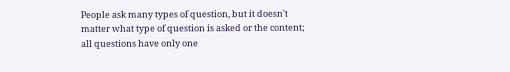People ask many types of question, but it doesn't matter what type of question is asked or the content; all questions have only one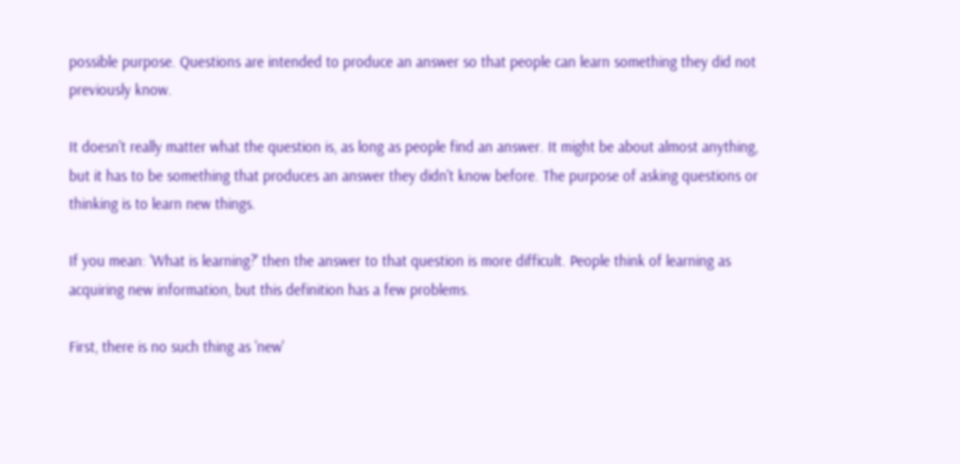possible purpose. Questions are intended to produce an answer so that people can learn something they did not previously know.

It doesn't really matter what the question is, as long as people find an answer. It might be about almost anything, but it has to be something that produces an answer they didn't know before. The purpose of asking questions or thinking is to learn new things.

If you mean: 'What is learning?' then the answer to that question is more difficult. People think of learning as acquiring new information, but this definition has a few problems.

First, there is no such thing as 'new'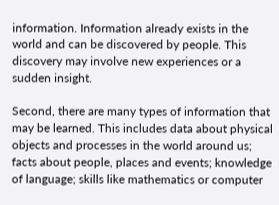information. Information already exists in the world and can be discovered by people. This discovery may involve new experiences or a sudden insight.

Second, there are many types of information that may be learned. This includes data about physical objects and processes in the world around us; facts about people, places and events; knowledge of language; skills like mathematics or computer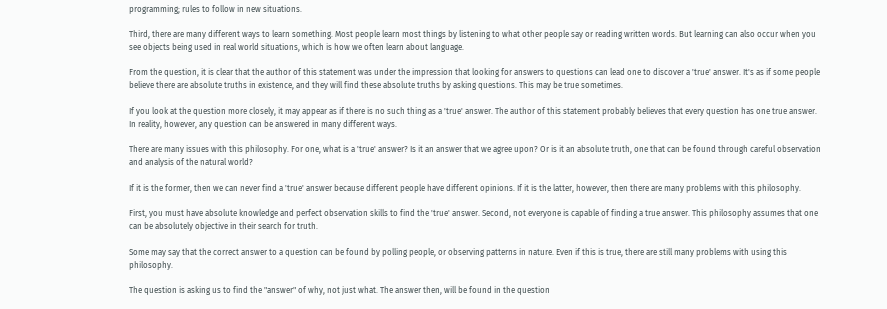programming; rules to follow in new situations.

Third, there are many different ways to learn something. Most people learn most things by listening to what other people say or reading written words. But learning can also occur when you see objects being used in real world situations, which is how we often learn about language.

From the question, it is clear that the author of this statement was under the impression that looking for answers to questions can lead one to discover a 'true' answer. It's as if some people believe there are absolute truths in existence, and they will find these absolute truths by asking questions. This may be true sometimes.

If you look at the question more closely, it may appear as if there is no such thing as a 'true' answer. The author of this statement probably believes that every question has one true answer. In reality, however, any question can be answered in many different ways.

There are many issues with this philosophy. For one, what is a 'true' answer? Is it an answer that we agree upon? Or is it an absolute truth, one that can be found through careful observation and analysis of the natural world?

If it is the former, then we can never find a 'true' answer because different people have different opinions. If it is the latter, however, then there are many problems with this philosophy.

First, you must have absolute knowledge and perfect observation skills to find the 'true' answer. Second, not everyone is capable of finding a true answer. This philosophy assumes that one can be absolutely objective in their search for truth.

Some may say that the correct answer to a question can be found by polling people, or observing patterns in nature. Even if this is true, there are still many problems with using this philosophy.

The question is asking us to find the "answer" of why, not just what. The answer then, will be found in the question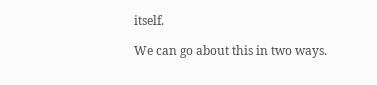itself.

We can go about this in two ways.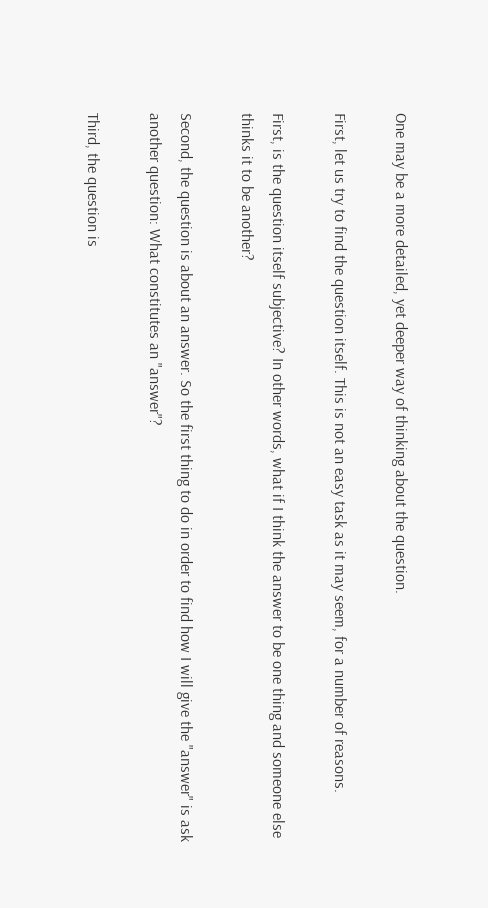One may be a more detailed, yet deeper way of thinking about the question.

First, let us try to find the question itself. This is not an easy task as it may seem, for a number of reasons.

First, is the question itself subjective? In other words, what if I think the answer to be one thing and someone else thinks it to be another?

Second, the question is about an answer. So the first thing to do in order to find how I will give the "answer" is ask another question: What constitutes an "answer"?

Third, the question is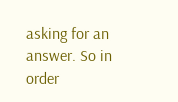asking for an answer. So in order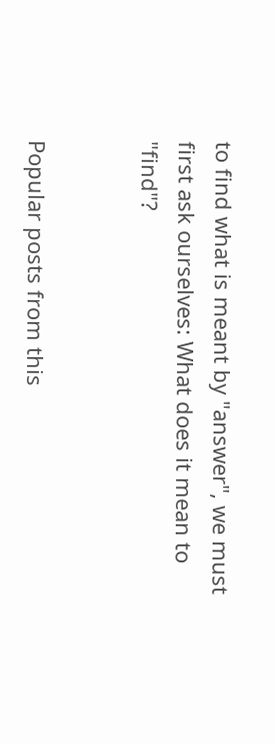to find what is meant by "answer", we must first ask ourselves: What does it mean to "find"?


Popular posts from this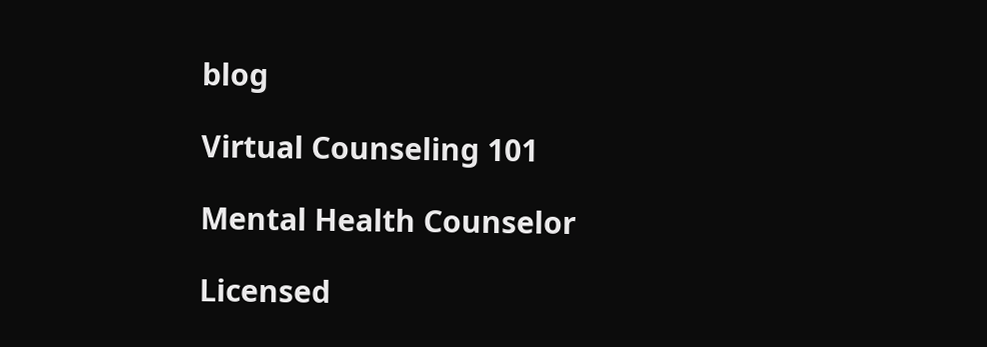blog

Virtual Counseling 101

Mental Health Counselor

Licensed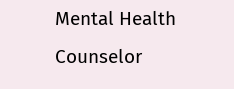Mental Health Counselor